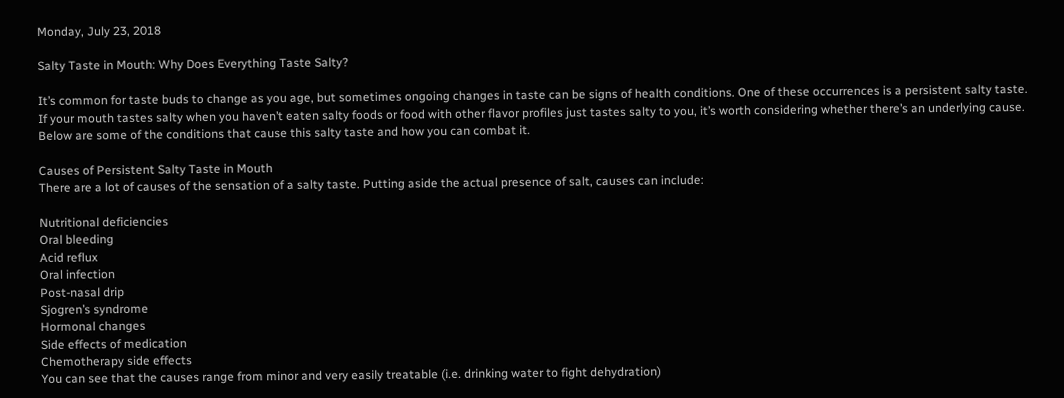Monday, July 23, 2018

Salty Taste in Mouth: Why Does Everything Taste Salty?

It’s common for taste buds to change as you age, but sometimes ongoing changes in taste can be signs of health conditions. One of these occurrences is a persistent salty taste. If your mouth tastes salty when you haven’t eaten salty foods or food with other flavor profiles just tastes salty to you, it’s worth considering whether there’s an underlying cause. Below are some of the conditions that cause this salty taste and how you can combat it.

Causes of Persistent Salty Taste in Mouth
There are a lot of causes of the sensation of a salty taste. Putting aside the actual presence of salt, causes can include:

Nutritional deficiencies
Oral bleeding
Acid reflux
Oral infection
Post-nasal drip
Sjogren’s syndrome
Hormonal changes
Side effects of medication
Chemotherapy side effects
You can see that the causes range from minor and very easily treatable (i.e. drinking water to fight dehydration)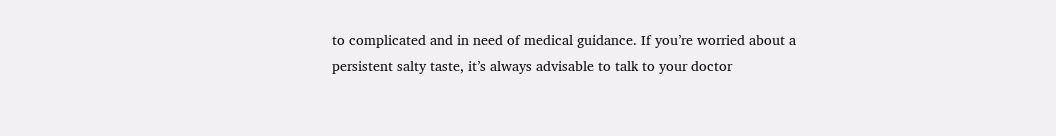to complicated and in need of medical guidance. If you’re worried about a persistent salty taste, it’s always advisable to talk to your doctor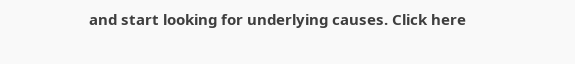and start looking for underlying causes. Click here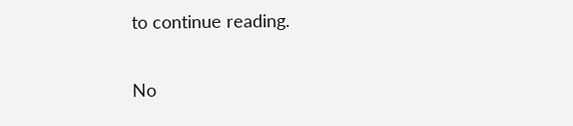to continue reading.

No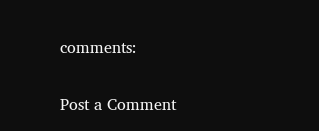comments:

Post a Comment